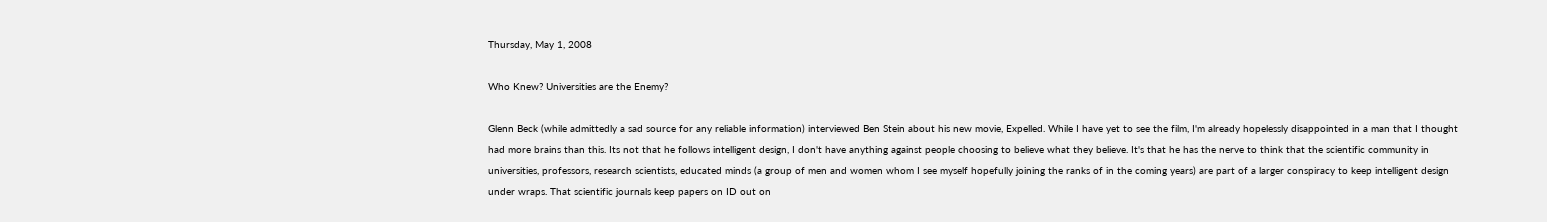Thursday, May 1, 2008

Who Knew? Universities are the Enemy?

Glenn Beck (while admittedly a sad source for any reliable information) interviewed Ben Stein about his new movie, Expelled. While I have yet to see the film, I'm already hopelessly disappointed in a man that I thought had more brains than this. Its not that he follows intelligent design, I don't have anything against people choosing to believe what they believe. It's that he has the nerve to think that the scientific community in universities, professors, research scientists, educated minds (a group of men and women whom I see myself hopefully joining the ranks of in the coming years) are part of a larger conspiracy to keep intelligent design under wraps. That scientific journals keep papers on ID out on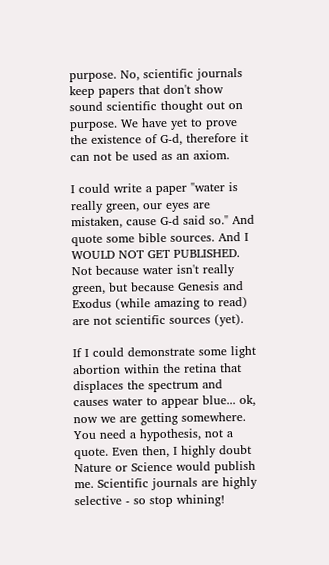purpose. No, scientific journals keep papers that don't show sound scientific thought out on purpose. We have yet to prove the existence of G-d, therefore it can not be used as an axiom.

I could write a paper "water is really green, our eyes are mistaken, cause G-d said so." And quote some bible sources. And I WOULD NOT GET PUBLISHED. Not because water isn't really green, but because Genesis and Exodus (while amazing to read) are not scientific sources (yet).

If I could demonstrate some light abortion within the retina that displaces the spectrum and causes water to appear blue... ok, now we are getting somewhere. You need a hypothesis, not a quote. Even then, I highly doubt Nature or Science would publish me. Scientific journals are highly selective - so stop whining!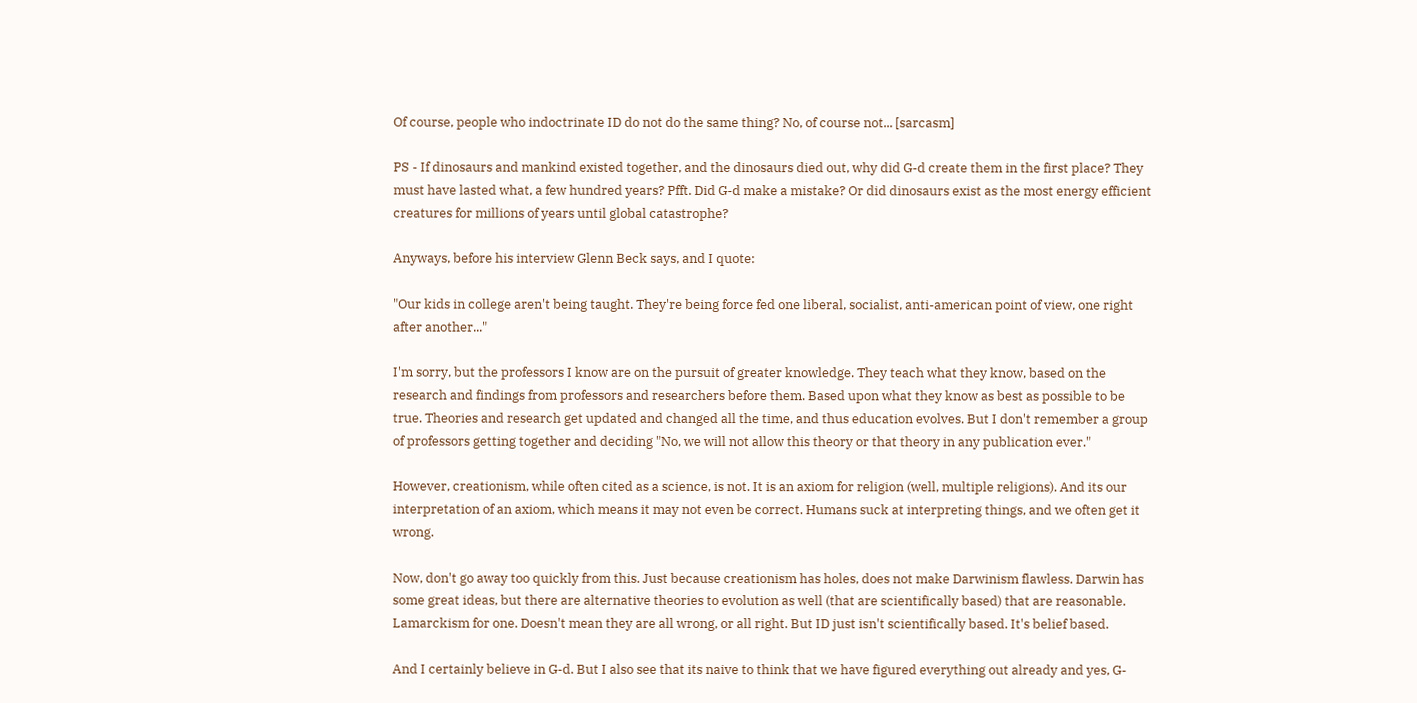Of course, people who indoctrinate ID do not do the same thing? No, of course not... [sarcasm]

PS - If dinosaurs and mankind existed together, and the dinosaurs died out, why did G-d create them in the first place? They must have lasted what, a few hundred years? Pfft. Did G-d make a mistake? Or did dinosaurs exist as the most energy efficient creatures for millions of years until global catastrophe?

Anyways, before his interview Glenn Beck says, and I quote:

"Our kids in college aren't being taught. They're being force fed one liberal, socialist, anti-american point of view, one right after another..."

I'm sorry, but the professors I know are on the pursuit of greater knowledge. They teach what they know, based on the research and findings from professors and researchers before them. Based upon what they know as best as possible to be true. Theories and research get updated and changed all the time, and thus education evolves. But I don't remember a group of professors getting together and deciding "No, we will not allow this theory or that theory in any publication ever."

However, creationism, while often cited as a science, is not. It is an axiom for religion (well, multiple religions). And its our interpretation of an axiom, which means it may not even be correct. Humans suck at interpreting things, and we often get it wrong.

Now, don't go away too quickly from this. Just because creationism has holes, does not make Darwinism flawless. Darwin has some great ideas, but there are alternative theories to evolution as well (that are scientifically based) that are reasonable. Lamarckism for one. Doesn't mean they are all wrong, or all right. But ID just isn't scientifically based. It's belief based.

And I certainly believe in G-d. But I also see that its naive to think that we have figured everything out already and yes, G-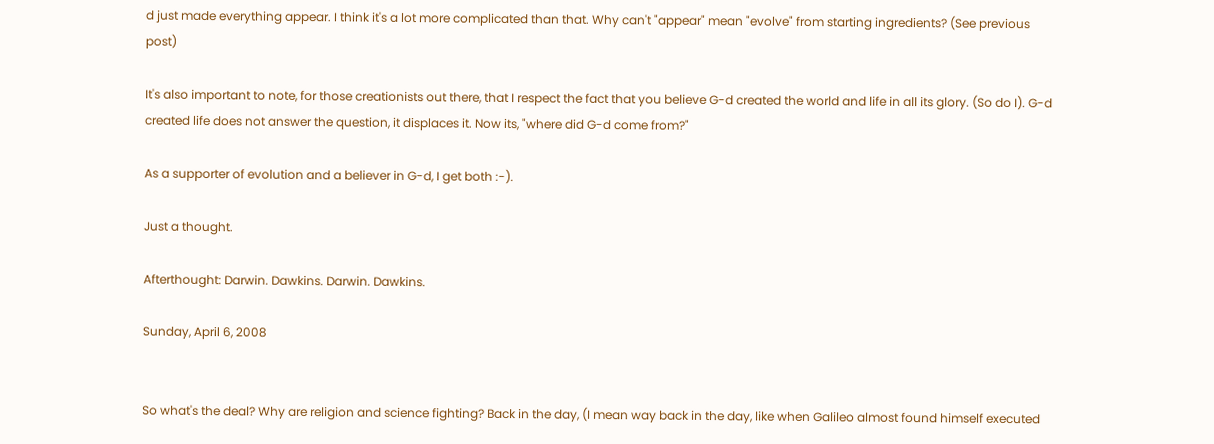d just made everything appear. I think it's a lot more complicated than that. Why can't "appear" mean "evolve" from starting ingredients? (See previous post)

It's also important to note, for those creationists out there, that I respect the fact that you believe G-d created the world and life in all its glory. (So do I). G-d created life does not answer the question, it displaces it. Now its, "where did G-d come from?"

As a supporter of evolution and a believer in G-d, I get both :-).

Just a thought.

Afterthought: Darwin. Dawkins. Darwin. Dawkins.

Sunday, April 6, 2008


So what's the deal? Why are religion and science fighting? Back in the day, (I mean way back in the day, like when Galileo almost found himself executed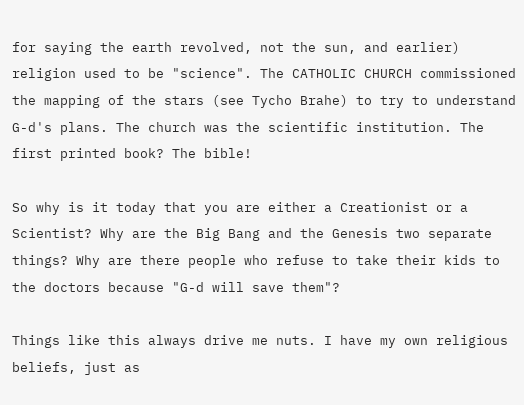for saying the earth revolved, not the sun, and earlier) religion used to be "science". The CATHOLIC CHURCH commissioned the mapping of the stars (see Tycho Brahe) to try to understand G-d's plans. The church was the scientific institution. The first printed book? The bible!

So why is it today that you are either a Creationist or a Scientist? Why are the Big Bang and the Genesis two separate things? Why are there people who refuse to take their kids to the doctors because "G-d will save them"?

Things like this always drive me nuts. I have my own religious beliefs, just as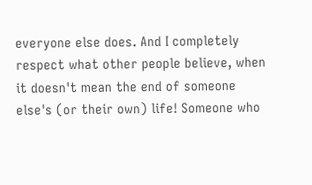everyone else does. And I completely respect what other people believe, when it doesn't mean the end of someone else's (or their own) life! Someone who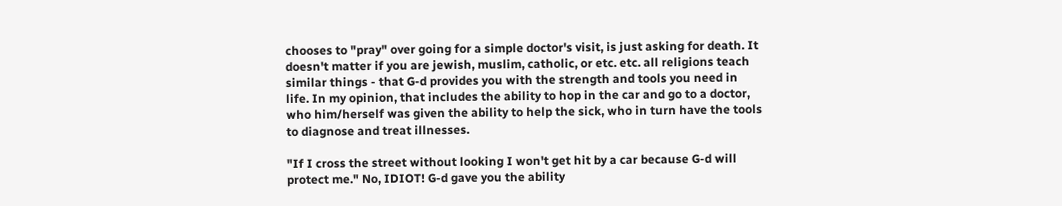chooses to "pray" over going for a simple doctor's visit, is just asking for death. It doesn't matter if you are jewish, muslim, catholic, or etc. etc. all religions teach similar things - that G-d provides you with the strength and tools you need in life. In my opinion, that includes the ability to hop in the car and go to a doctor, who him/herself was given the ability to help the sick, who in turn have the tools to diagnose and treat illnesses.

"If I cross the street without looking I won't get hit by a car because G-d will protect me." No, IDIOT! G-d gave you the ability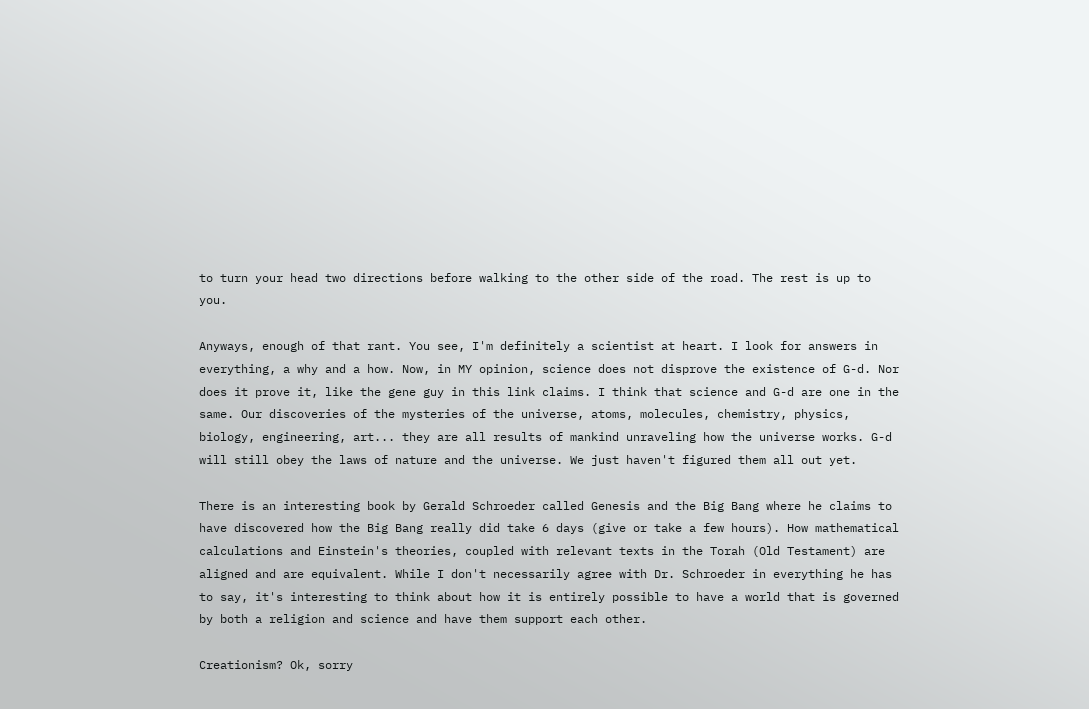to turn your head two directions before walking to the other side of the road. The rest is up to you.

Anyways, enough of that rant. You see, I'm definitely a scientist at heart. I look for answers in everything, a why and a how. Now, in MY opinion, science does not disprove the existence of G-d. Nor does it prove it, like the gene guy in this link claims. I think that science and G-d are one in the same. Our discoveries of the mysteries of the universe, atoms, molecules, chemistry, physics, biology, engineering, art... they are all results of mankind unraveling how the universe works. G-d will still obey the laws of nature and the universe. We just haven't figured them all out yet.

There is an interesting book by Gerald Schroeder called Genesis and the Big Bang where he claims to have discovered how the Big Bang really did take 6 days (give or take a few hours). How mathematical calculations and Einstein's theories, coupled with relevant texts in the Torah (Old Testament) are aligned and are equivalent. While I don't necessarily agree with Dr. Schroeder in everything he has to say, it's interesting to think about how it is entirely possible to have a world that is governed by both a religion and science and have them support each other.

Creationism? Ok, sorry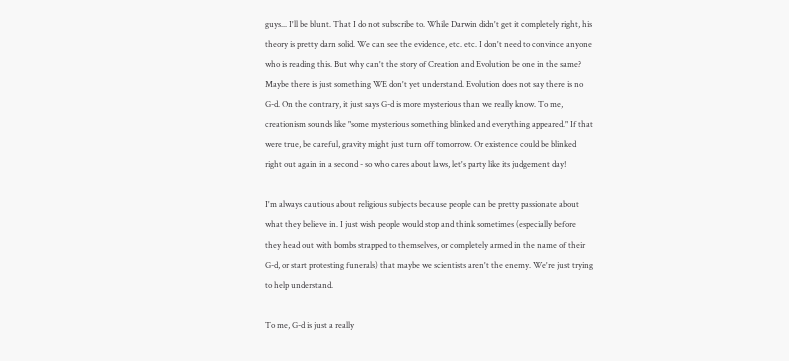guys... I'll be blunt. That I do not subscribe to. While Darwin didn't get it completely right, his theory is pretty darn solid. We can see the evidence, etc. etc. I don't need to convince anyone who is reading this. But why can't the story of Creation and Evolution be one in the same? Maybe there is just something WE don't yet understand. Evolution does not say there is no G-d. On the contrary, it just says G-d is more mysterious than we really know. To me, creationism sounds like "some mysterious something blinked and everything appeared." If that were true, be careful, gravity might just turn off tomorrow. Or existence could be blinked right out again in a second - so who cares about laws, let's party like its judgement day!

I'm always cautious about religious subjects because people can be pretty passionate about what they believe in. I just wish people would stop and think sometimes (especially before they head out with bombs strapped to themselves, or completely armed in the name of their G-d, or start protesting funerals) that maybe we scientists aren't the enemy. We're just trying to help understand.

To me, G-d is just a really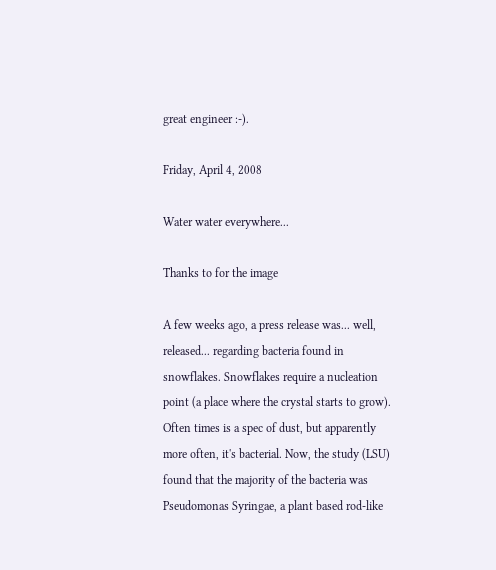great engineer :-).

Friday, April 4, 2008

Water water everywhere...

Thanks to for the image

A few weeks ago, a press release was... well, released... regarding bacteria found in snowflakes. Snowflakes require a nucleation point (a place where the crystal starts to grow). Often times is a spec of dust, but apparently more often, it's bacterial. Now, the study (LSU) found that the majority of the bacteria was Pseudomonas Syringae, a plant based rod-like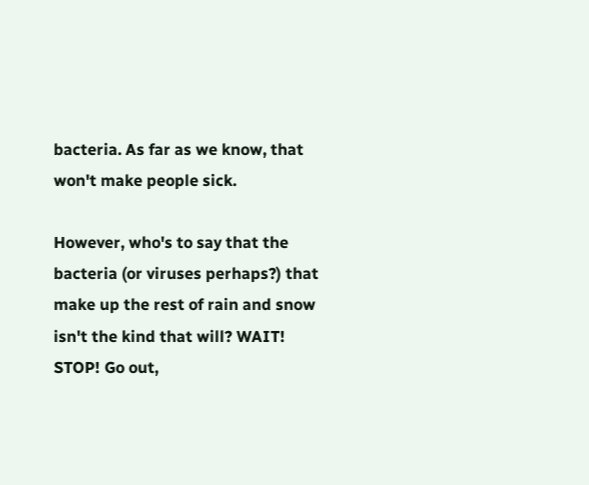bacteria. As far as we know, that won't make people sick.

However, who's to say that the bacteria (or viruses perhaps?) that make up the rest of rain and snow isn't the kind that will? WAIT! STOP! Go out,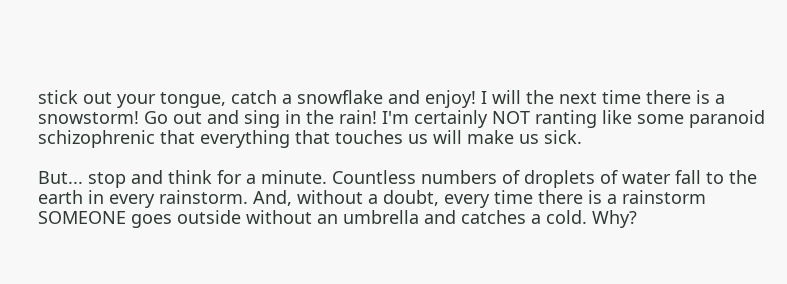stick out your tongue, catch a snowflake and enjoy! I will the next time there is a snowstorm! Go out and sing in the rain! I'm certainly NOT ranting like some paranoid schizophrenic that everything that touches us will make us sick.

But... stop and think for a minute. Countless numbers of droplets of water fall to the earth in every rainstorm. And, without a doubt, every time there is a rainstorm SOMEONE goes outside without an umbrella and catches a cold. Why?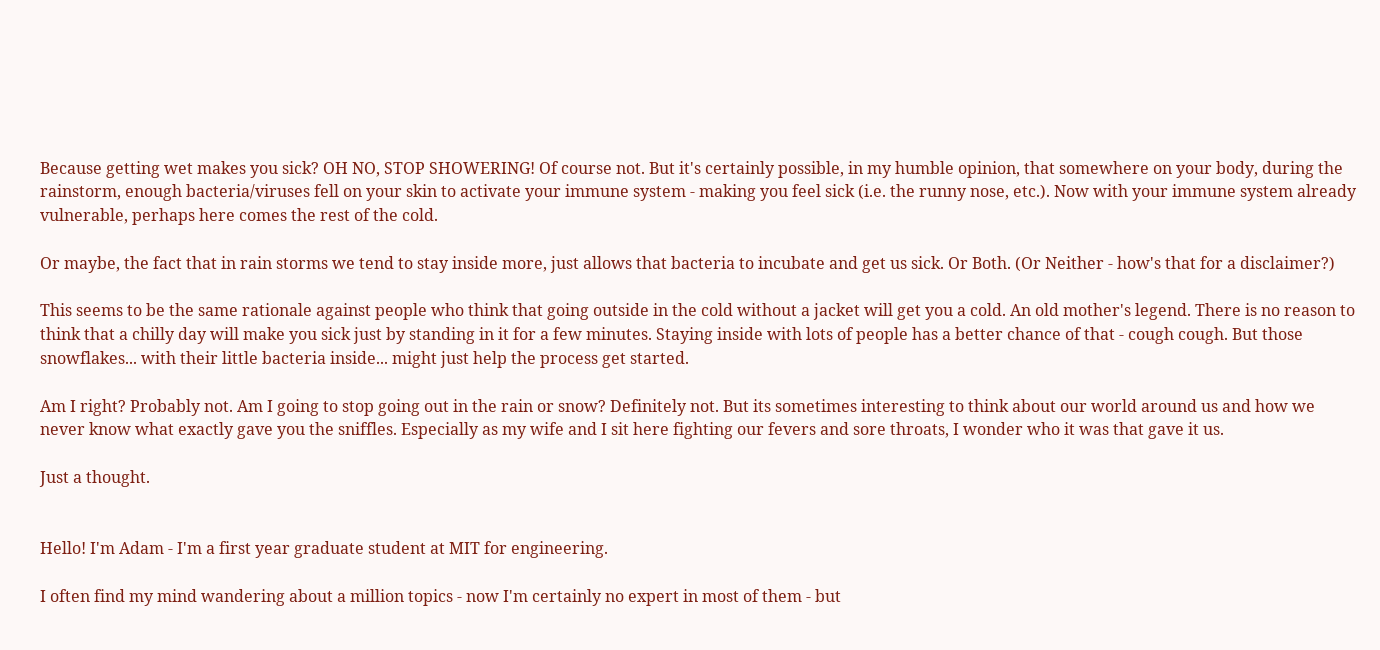Because getting wet makes you sick? OH NO, STOP SHOWERING! Of course not. But it's certainly possible, in my humble opinion, that somewhere on your body, during the rainstorm, enough bacteria/viruses fell on your skin to activate your immune system - making you feel sick (i.e. the runny nose, etc.). Now with your immune system already vulnerable, perhaps here comes the rest of the cold.

Or maybe, the fact that in rain storms we tend to stay inside more, just allows that bacteria to incubate and get us sick. Or Both. (Or Neither - how's that for a disclaimer?)

This seems to be the same rationale against people who think that going outside in the cold without a jacket will get you a cold. An old mother's legend. There is no reason to think that a chilly day will make you sick just by standing in it for a few minutes. Staying inside with lots of people has a better chance of that - cough cough. But those snowflakes... with their little bacteria inside... might just help the process get started.

Am I right? Probably not. Am I going to stop going out in the rain or snow? Definitely not. But its sometimes interesting to think about our world around us and how we never know what exactly gave you the sniffles. Especially as my wife and I sit here fighting our fevers and sore throats, I wonder who it was that gave it us.

Just a thought.


Hello! I'm Adam - I'm a first year graduate student at MIT for engineering.

I often find my mind wandering about a million topics - now I'm certainly no expert in most of them - but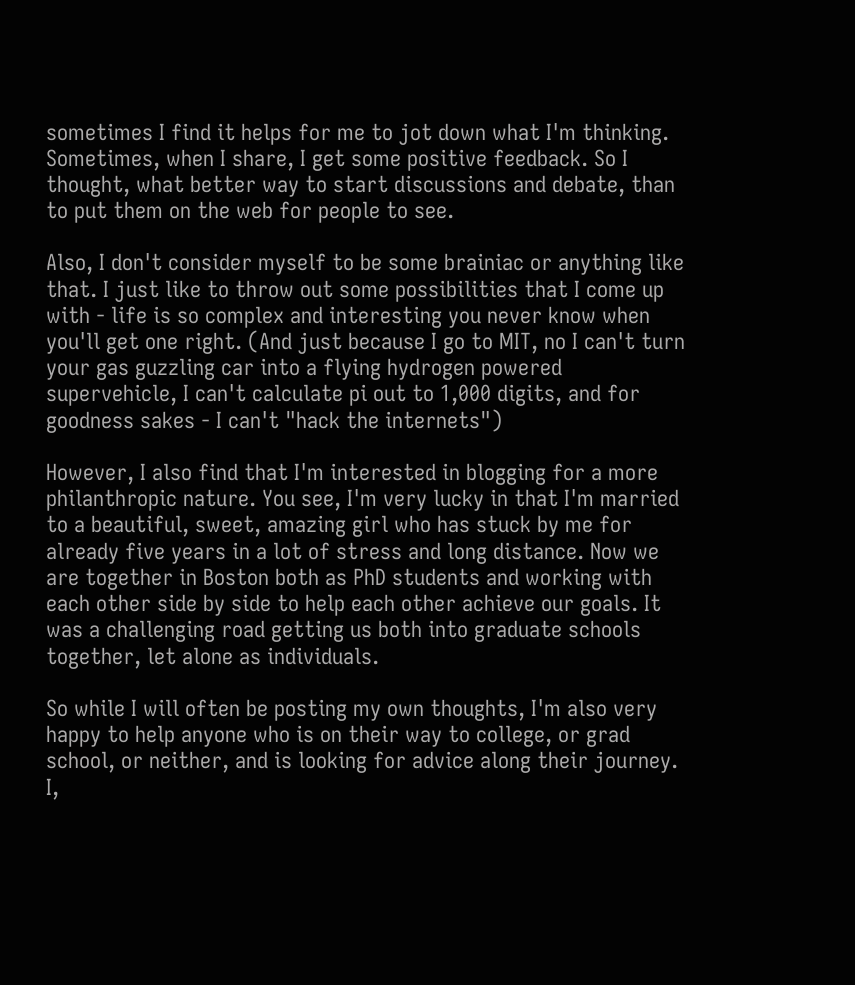sometimes I find it helps for me to jot down what I'm thinking. Sometimes, when I share, I get some positive feedback. So I thought, what better way to start discussions and debate, than to put them on the web for people to see.

Also, I don't consider myself to be some brainiac or anything like that. I just like to throw out some possibilities that I come up with - life is so complex and interesting you never know when you'll get one right. (And just because I go to MIT, no I can't turn your gas guzzling car into a flying hydrogen powered supervehicle, I can't calculate pi out to 1,000 digits, and for goodness sakes - I can't "hack the internets")

However, I also find that I'm interested in blogging for a more philanthropic nature. You see, I'm very lucky in that I'm married to a beautiful, sweet, amazing girl who has stuck by me for already five years in a lot of stress and long distance. Now we are together in Boston both as PhD students and working with each other side by side to help each other achieve our goals. It was a challenging road getting us both into graduate schools together, let alone as individuals.

So while I will often be posting my own thoughts, I'm also very happy to help anyone who is on their way to college, or grad school, or neither, and is looking for advice along their journey. I,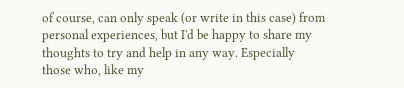of course, can only speak (or write in this case) from personal experiences, but I'd be happy to share my thoughts to try and help in any way. Especially those who, like my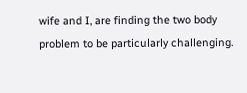wife and I, are finding the two body problem to be particularly challenging.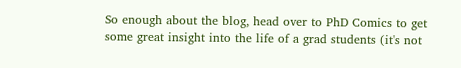So enough about the blog, head over to PhD Comics to get some great insight into the life of a grad students (it's not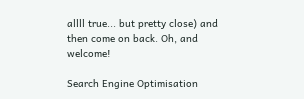allll true... but pretty close) and then come on back. Oh, and welcome!

Search Engine Optimisation